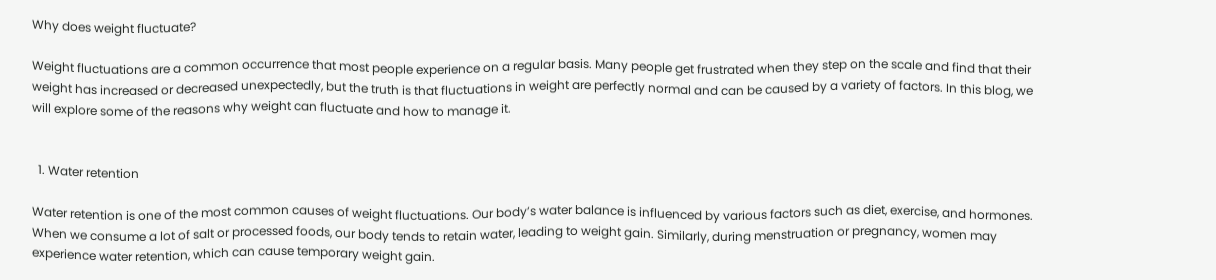Why does weight fluctuate?

Weight fluctuations are a common occurrence that most people experience on a regular basis. Many people get frustrated when they step on the scale and find that their weight has increased or decreased unexpectedly, but the truth is that fluctuations in weight are perfectly normal and can be caused by a variety of factors. In this blog, we will explore some of the reasons why weight can fluctuate and how to manage it.


  1. Water retention

Water retention is one of the most common causes of weight fluctuations. Our body’s water balance is influenced by various factors such as diet, exercise, and hormones. When we consume a lot of salt or processed foods, our body tends to retain water, leading to weight gain. Similarly, during menstruation or pregnancy, women may experience water retention, which can cause temporary weight gain.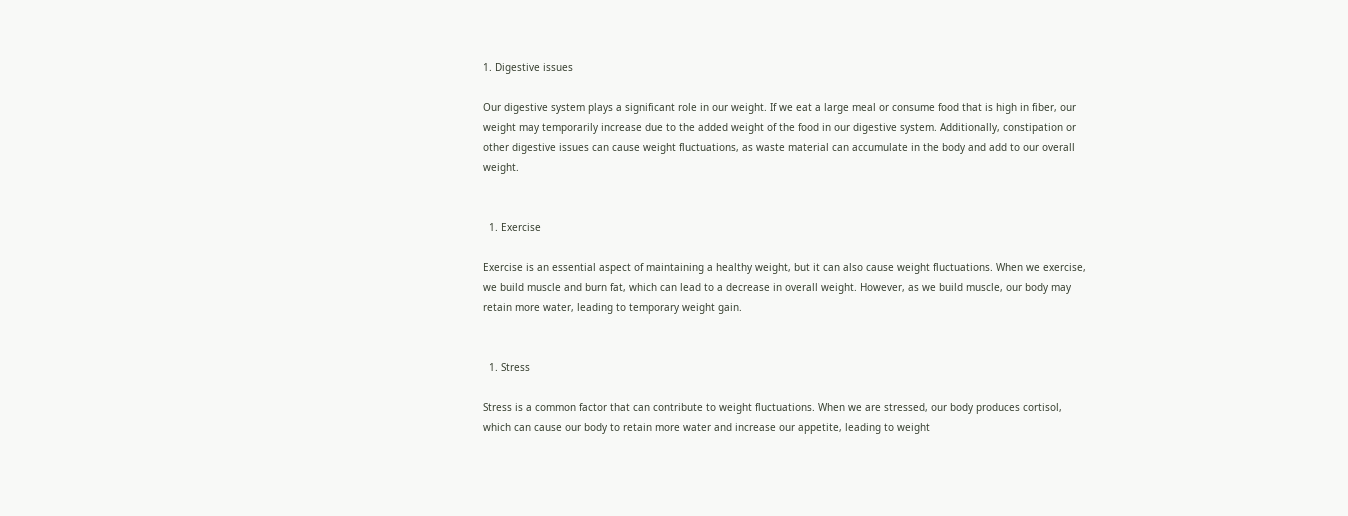1. Digestive issues

Our digestive system plays a significant role in our weight. If we eat a large meal or consume food that is high in fiber, our weight may temporarily increase due to the added weight of the food in our digestive system. Additionally, constipation or other digestive issues can cause weight fluctuations, as waste material can accumulate in the body and add to our overall weight.


  1. Exercise

Exercise is an essential aspect of maintaining a healthy weight, but it can also cause weight fluctuations. When we exercise, we build muscle and burn fat, which can lead to a decrease in overall weight. However, as we build muscle, our body may retain more water, leading to temporary weight gain.


  1. Stress

Stress is a common factor that can contribute to weight fluctuations. When we are stressed, our body produces cortisol, which can cause our body to retain more water and increase our appetite, leading to weight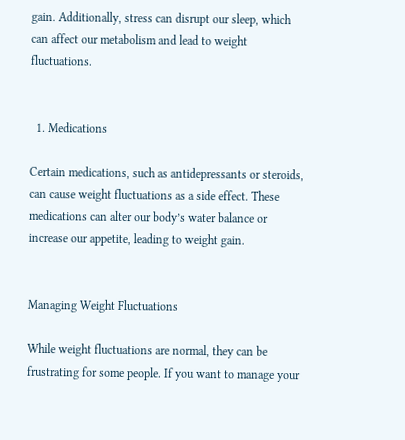gain. Additionally, stress can disrupt our sleep, which can affect our metabolism and lead to weight fluctuations.


  1. Medications

Certain medications, such as antidepressants or steroids, can cause weight fluctuations as a side effect. These medications can alter our body’s water balance or increase our appetite, leading to weight gain.


Managing Weight Fluctuations

While weight fluctuations are normal, they can be frustrating for some people. If you want to manage your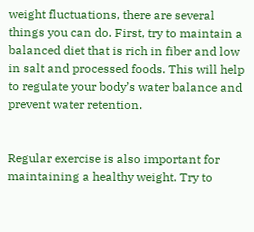weight fluctuations, there are several things you can do. First, try to maintain a balanced diet that is rich in fiber and low in salt and processed foods. This will help to regulate your body’s water balance and prevent water retention.


Regular exercise is also important for maintaining a healthy weight. Try to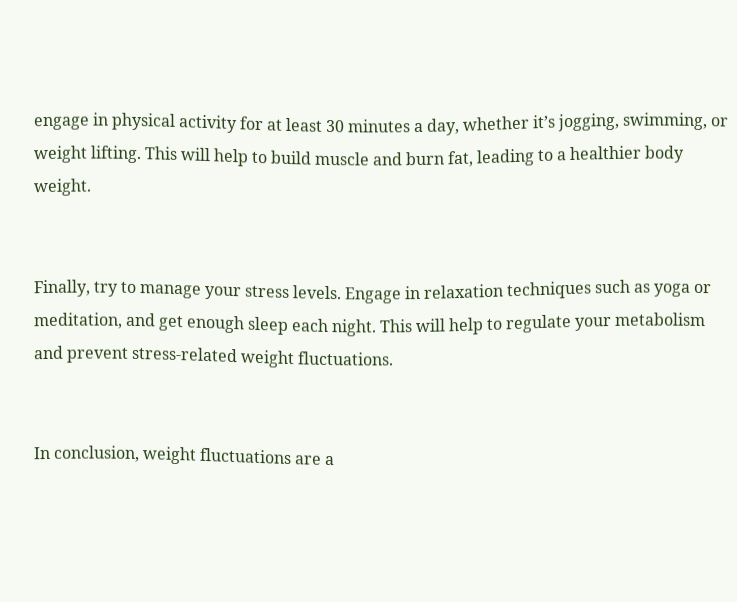engage in physical activity for at least 30 minutes a day, whether it’s jogging, swimming, or weight lifting. This will help to build muscle and burn fat, leading to a healthier body weight.


Finally, try to manage your stress levels. Engage in relaxation techniques such as yoga or meditation, and get enough sleep each night. This will help to regulate your metabolism and prevent stress-related weight fluctuations.


In conclusion, weight fluctuations are a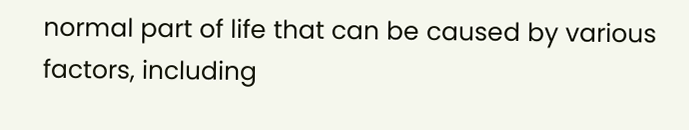normal part of life that can be caused by various factors, including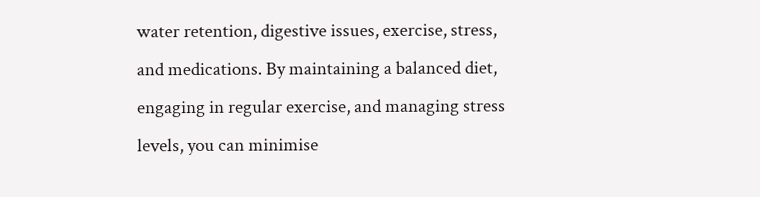water retention, digestive issues, exercise, stress, and medications. By maintaining a balanced diet, engaging in regular exercise, and managing stress levels, you can minimise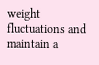weight fluctuations and maintain a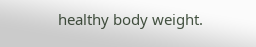healthy body weight.